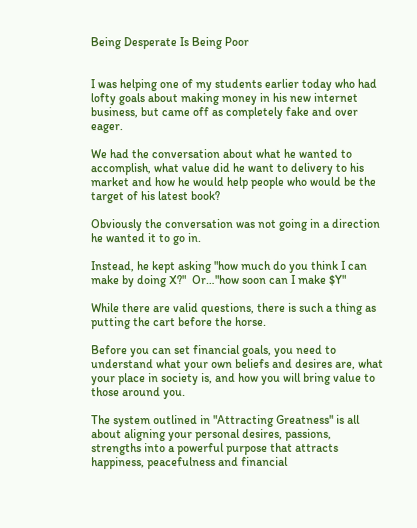Being Desperate Is Being Poor


I was helping one of my students earlier today who had lofty goals about making money in his new internet business, but came off as completely fake and over eager.

We had the conversation about what he wanted to accomplish, what value did he want to delivery to his market and how he would help people who would be the target of his latest book?

Obviously the conversation was not going in a direction he wanted it to go in.

Instead, he kept asking "how much do you think I can make by doing X?"  Or…"how soon can I make $Y"

While there are valid questions, there is such a thing as putting the cart before the horse.

Before you can set financial goals, you need to understand what your own beliefs and desires are, what your place in society is, and how you will bring value to those around you.

The system outlined in "Attracting Greatness" is all about aligning your personal desires, passions, strengths into a powerful purpose that attracts happiness, peacefulness and financial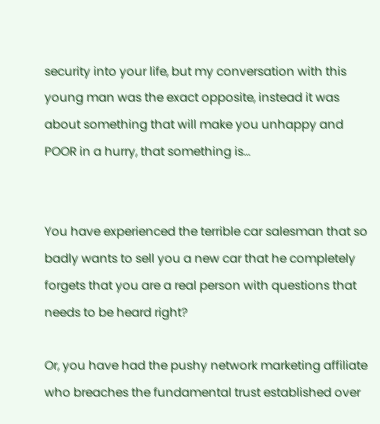security into your life, but my conversation with this young man was the exact opposite, instead it was about something that will make you unhappy and POOR in a hurry, that something is…


You have experienced the terrible car salesman that so badly wants to sell you a new car that he completely forgets that you are a real person with questions that needs to be heard right?

Or, you have had the pushy network marketing affiliate who breaches the fundamental trust established over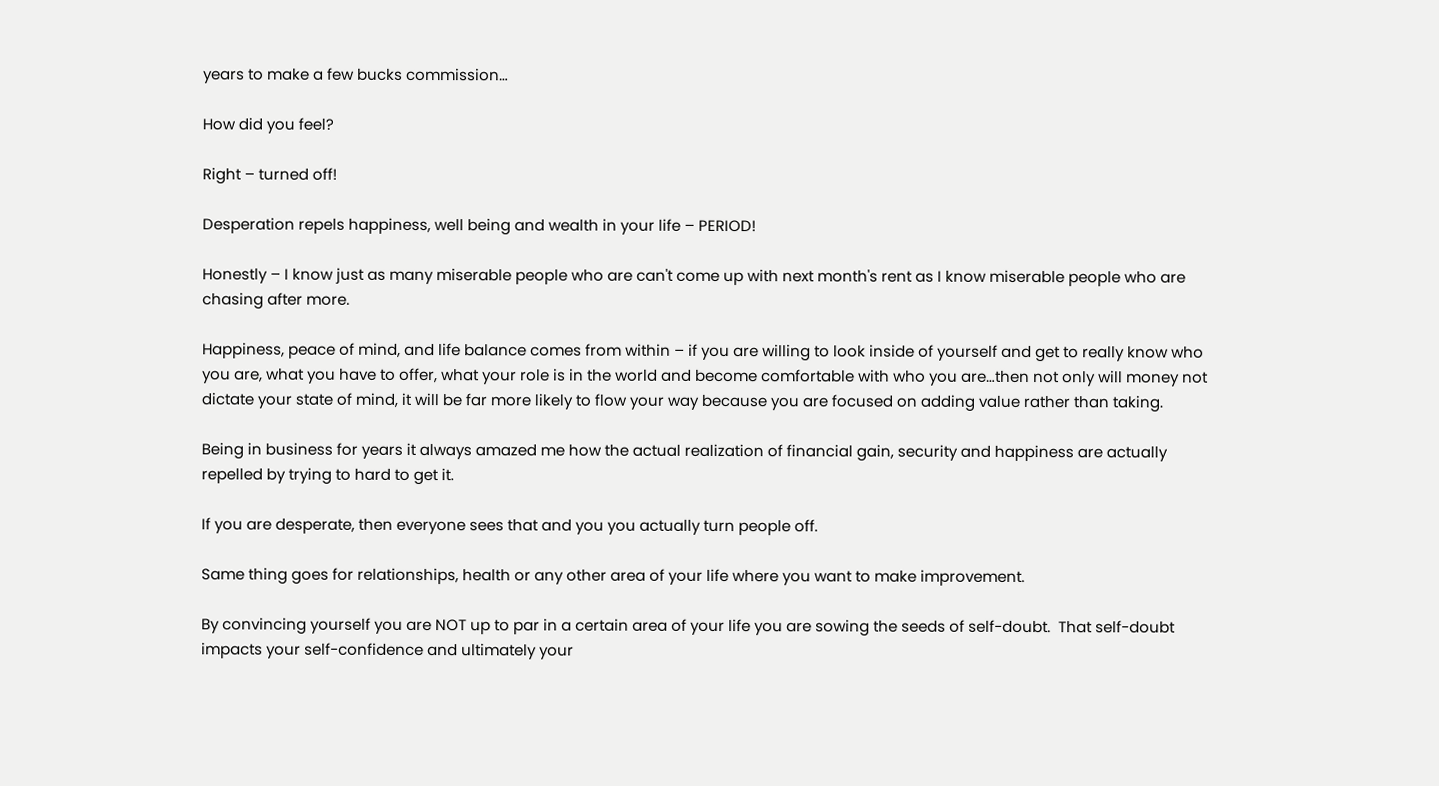years to make a few bucks commission…

How did you feel?

Right – turned off!

Desperation repels happiness, well being and wealth in your life – PERIOD!

Honestly – I know just as many miserable people who are can't come up with next month's rent as I know miserable people who are chasing after more.

Happiness, peace of mind, and life balance comes from within – if you are willing to look inside of yourself and get to really know who you are, what you have to offer, what your role is in the world and become comfortable with who you are…then not only will money not dictate your state of mind, it will be far more likely to flow your way because you are focused on adding value rather than taking.

Being in business for years it always amazed me how the actual realization of financial gain, security and happiness are actually repelled by trying to hard to get it.

If you are desperate, then everyone sees that and you you actually turn people off.

Same thing goes for relationships, health or any other area of your life where you want to make improvement.

By convincing yourself you are NOT up to par in a certain area of your life you are sowing the seeds of self-doubt.  That self-doubt impacts your self-confidence and ultimately your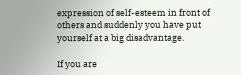expression of self-esteem in front of others and suddenly you have put yourself at a big disadvantage.

If you are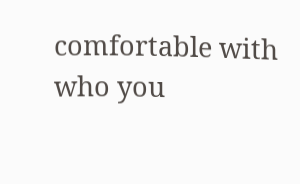comfortable with who you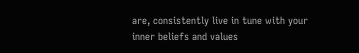are, consistently live in tune with your inner beliefs and values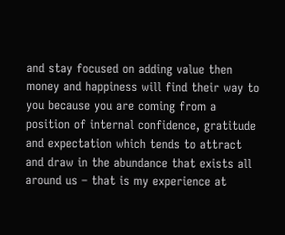and stay focused on adding value then money and happiness will find their way to you because you are coming from a position of internal confidence, gratitude and expectation which tends to attract and draw in the abundance that exists all around us – that is my experience at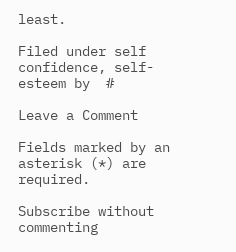least.

Filed under self confidence, self-esteem by  #

Leave a Comment

Fields marked by an asterisk (*) are required.

Subscribe without commenting